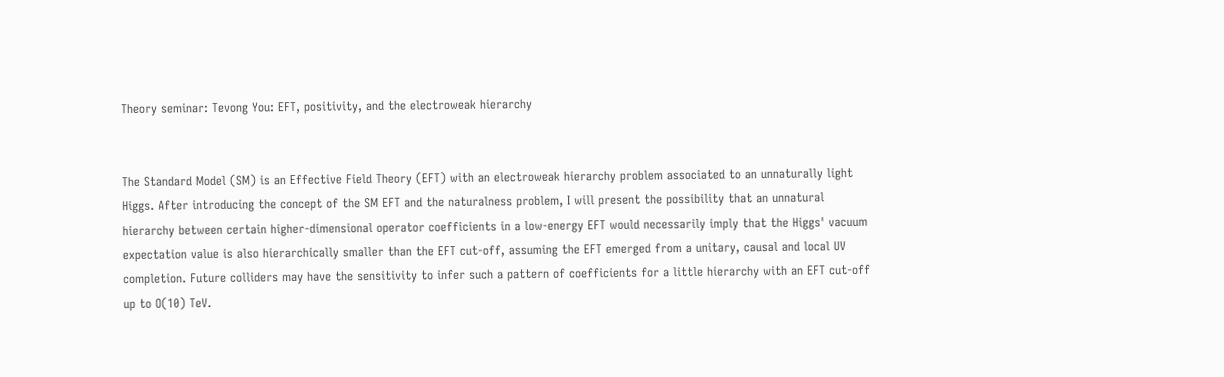Theory seminar: Tevong You: EFT, positivity, and the electroweak hierarchy


The Standard Model (SM) is an Effective Field Theory (EFT) with an electroweak hierarchy problem associated to an unnaturally light Higgs. After introducing the concept of the SM EFT and the naturalness problem, I will present the possibility that an unnatural hierarchy between certain higher-dimensional operator coefficients in a low-energy EFT would necessarily imply that the Higgs' vacuum expectation value is also hierarchically smaller than the EFT cut-off, assuming the EFT emerged from a unitary, causal and local UV completion. Future colliders may have the sensitivity to infer such a pattern of coefficients for a little hierarchy with an EFT cut-off up to O(10) TeV.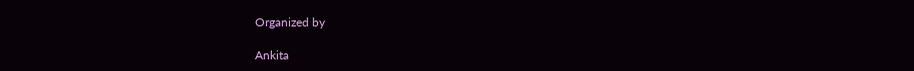Organized by

Ankita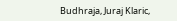Budhraja, Juraj Klaric,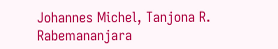Johannes Michel, Tanjona R. Rabemananjara